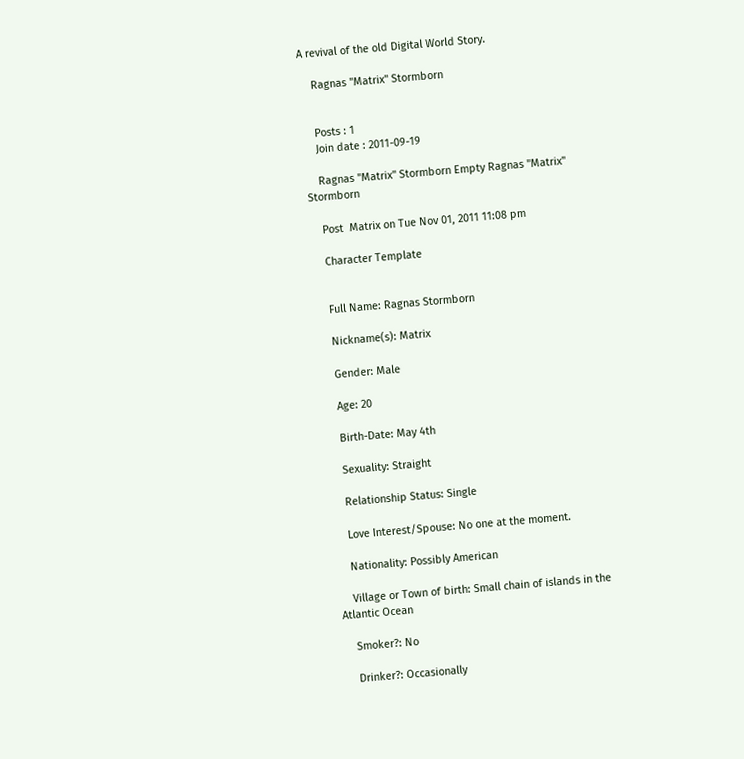A revival of the old Digital World Story.

    Ragnas "Matrix" Stormborn


    Posts : 1
    Join date : 2011-09-19

    Ragnas "Matrix" Stormborn Empty Ragnas "Matrix" Stormborn

    Post  Matrix on Tue Nov 01, 2011 11:08 pm

    Character Template


    Full Name: Ragnas Stormborn

    Nickname(s): Matrix

    Gender: Male

    Age: 20

    Birth-Date: May 4th

    Sexuality: Straight

    Relationship Status: Single

    Love Interest/Spouse: No one at the moment.

    Nationality: Possibly American

    Village or Town of birth: Small chain of islands in the Atlantic Ocean

    Smoker?: No

    Drinker?: Occasionally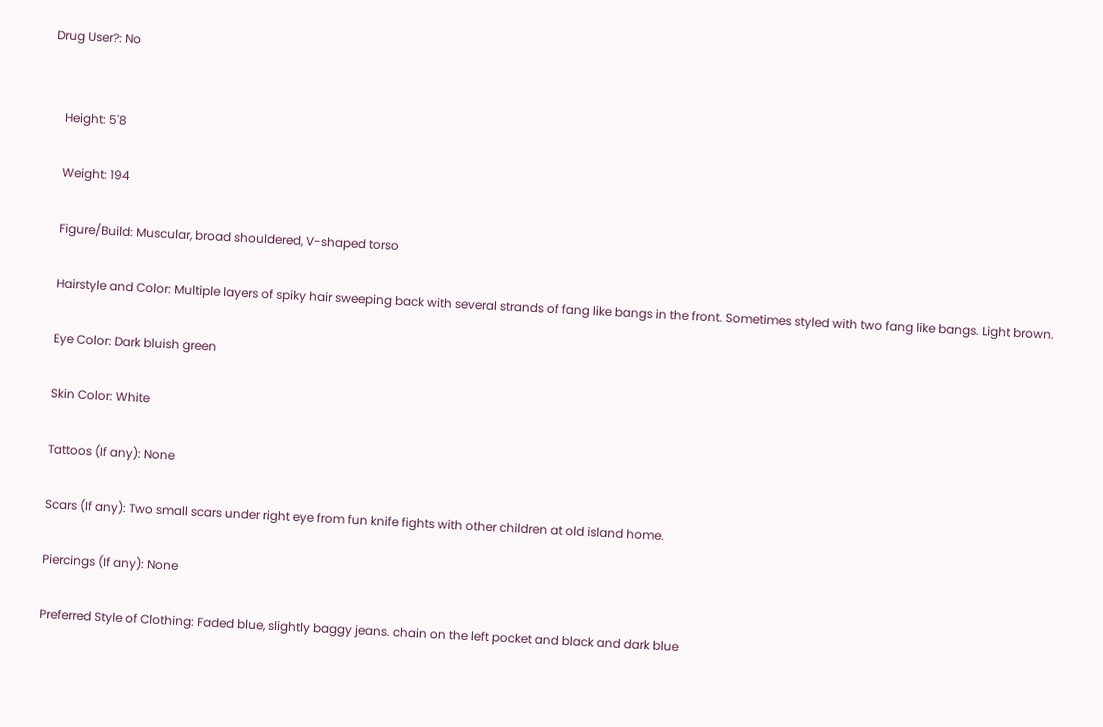Drug User?: No


    Height: 5'8

    Weight: 194

    Figure/Build: Muscular, broad shouldered, V-shaped torso

    Hairstyle and Color: Multiple layers of spiky hair sweeping back with several strands of fang like bangs in the front. Sometimes styled with two fang like bangs. Light brown.

    Eye Color: Dark bluish green

    Skin Color: White

    Tattoos (If any): None

    Scars (If any): Two small scars under right eye from fun knife fights with other children at old island home.

    Piercings (If any): None

    Preferred Style of Clothing: Faded blue, slightly baggy jeans. chain on the left pocket and black and dark blue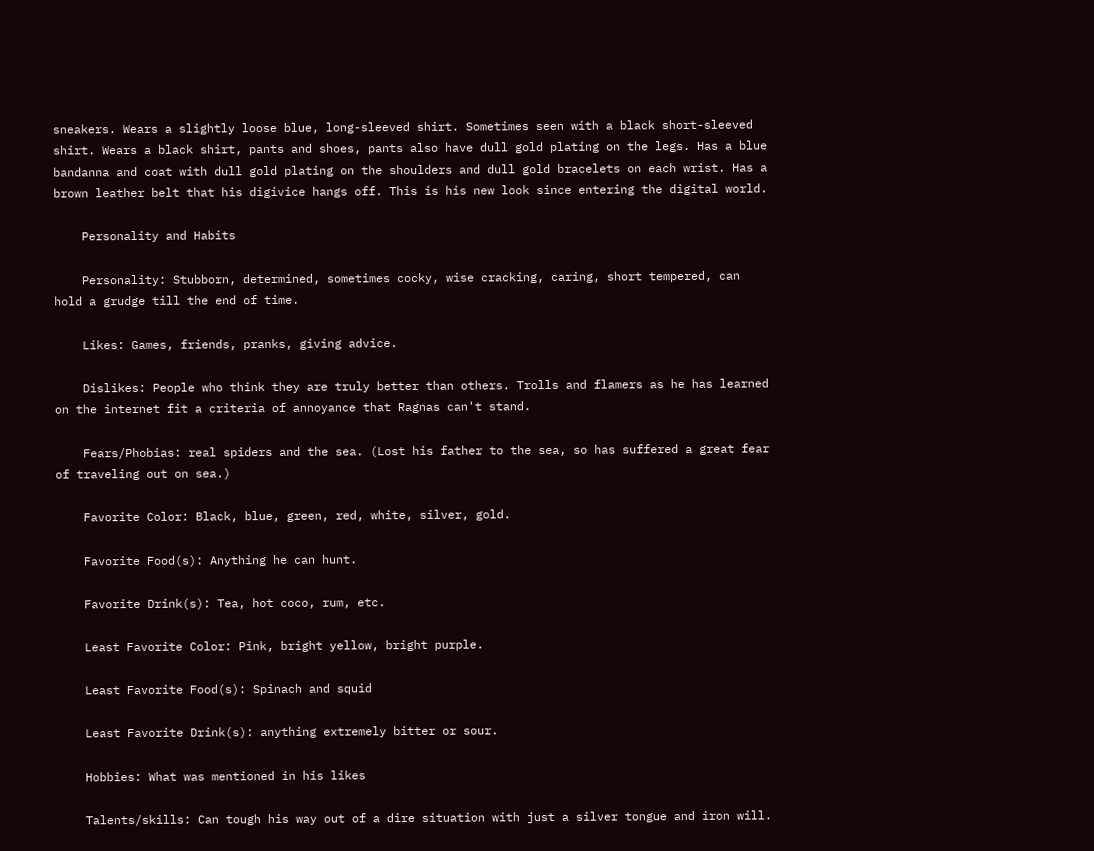sneakers. Wears a slightly loose blue, long-sleeved shirt. Sometimes seen with a black short-sleeved shirt. Wears a black shirt, pants and shoes, pants also have dull gold plating on the legs. Has a blue bandanna and coat with dull gold plating on the shoulders and dull gold bracelets on each wrist. Has a brown leather belt that his digivice hangs off. This is his new look since entering the digital world.

    Personality and Habits

    Personality: Stubborn, determined, sometimes cocky, wise cracking, caring, short tempered, can hold a grudge till the end of time.

    Likes: Games, friends, pranks, giving advice.

    Dislikes: People who think they are truly better than others. Trolls and flamers as he has learned on the internet fit a criteria of annoyance that Ragnas can't stand.

    Fears/Phobias: real spiders and the sea. (Lost his father to the sea, so has suffered a great fear of traveling out on sea.)

    Favorite Color: Black, blue, green, red, white, silver, gold.

    Favorite Food(s): Anything he can hunt.

    Favorite Drink(s): Tea, hot coco, rum, etc.

    Least Favorite Color: Pink, bright yellow, bright purple.

    Least Favorite Food(s): Spinach and squid

    Least Favorite Drink(s): anything extremely bitter or sour.

    Hobbies: What was mentioned in his likes

    Talents/skills: Can tough his way out of a dire situation with just a silver tongue and iron will.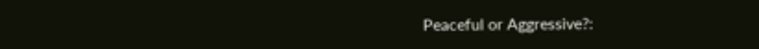Peaceful or Aggressive?: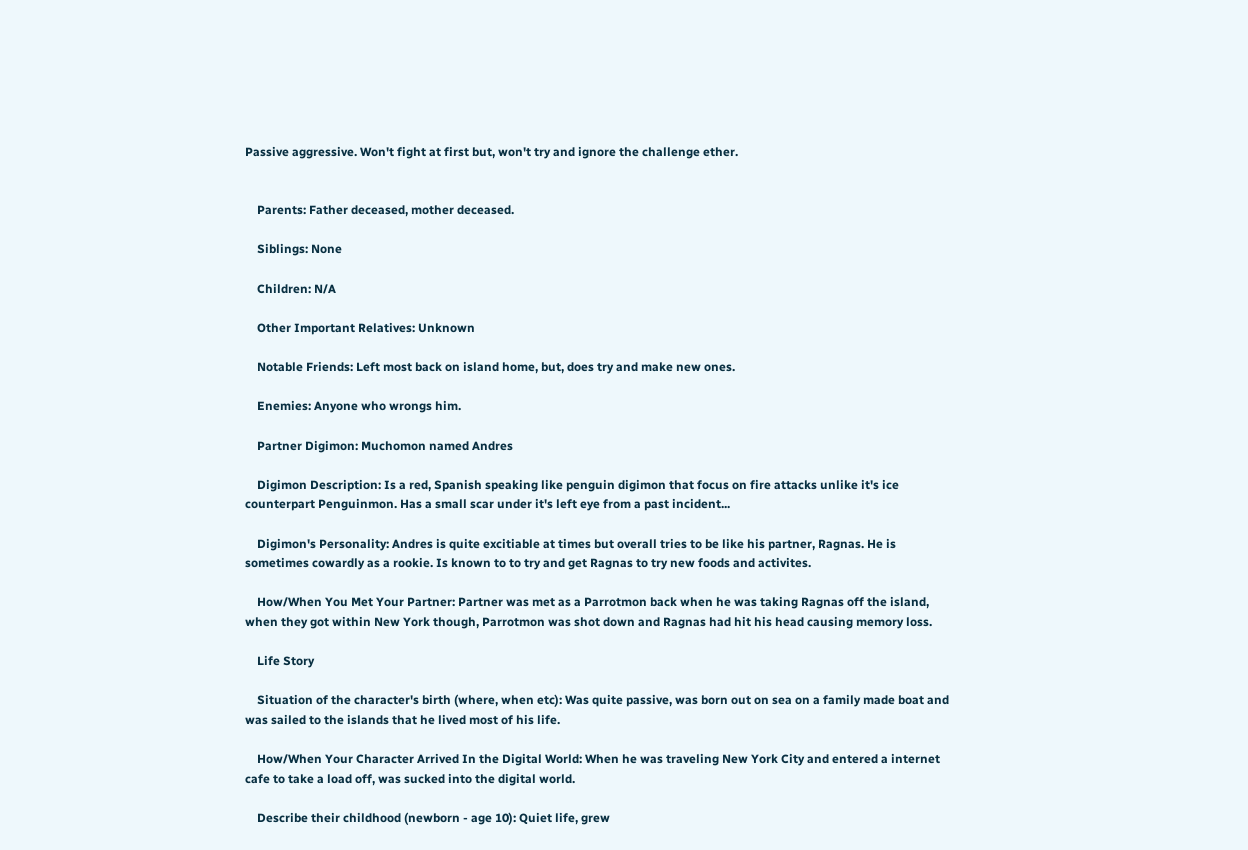Passive aggressive. Won't fight at first but, won't try and ignore the challenge ether.


    Parents: Father deceased, mother deceased.

    Siblings: None

    Children: N/A

    Other Important Relatives: Unknown

    Notable Friends: Left most back on island home, but, does try and make new ones.

    Enemies: Anyone who wrongs him.

    Partner Digimon: Muchomon named Andres

    Digimon Description: Is a red, Spanish speaking like penguin digimon that focus on fire attacks unlike it's ice counterpart Penguinmon. Has a small scar under it's left eye from a past incident...

    Digimon's Personality: Andres is quite excitiable at times but overall tries to be like his partner, Ragnas. He is sometimes cowardly as a rookie. Is known to to try and get Ragnas to try new foods and activites.

    How/When You Met Your Partner: Partner was met as a Parrotmon back when he was taking Ragnas off the island, when they got within New York though, Parrotmon was shot down and Ragnas had hit his head causing memory loss.

    Life Story

    Situation of the character's birth (where, when etc): Was quite passive, was born out on sea on a family made boat and was sailed to the islands that he lived most of his life.

    How/When Your Character Arrived In the Digital World: When he was traveling New York City and entered a internet cafe to take a load off, was sucked into the digital world.

    Describe their childhood (newborn - age 10): Quiet life, grew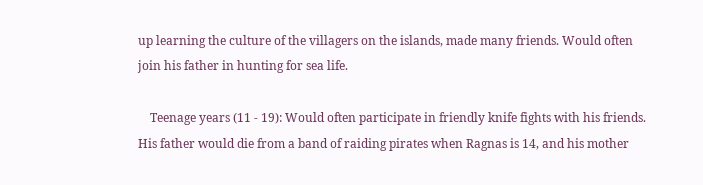up learning the culture of the villagers on the islands, made many friends. Would often join his father in hunting for sea life.

    Teenage years (11 - 19): Would often participate in friendly knife fights with his friends. His father would die from a band of raiding pirates when Ragnas is 14, and his mother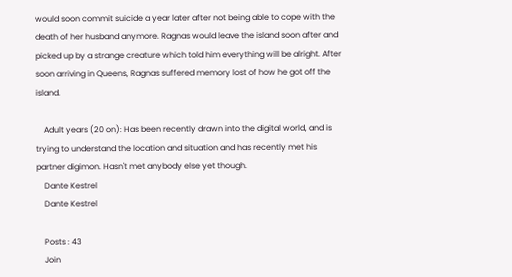would soon commit suicide a year later after not being able to cope with the death of her husband anymore. Ragnas would leave the island soon after and picked up by a strange creature which told him everything will be alright. After soon arriving in Queens, Ragnas suffered memory lost of how he got off the island.

    Adult years (20 on): Has been recently drawn into the digital world, and is trying to understand the location and situation and has recently met his partner digimon. Hasn't met anybody else yet though.
    Dante Kestrel
    Dante Kestrel

    Posts : 43
    Join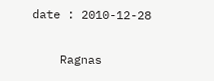date : 2010-12-28

    Ragnas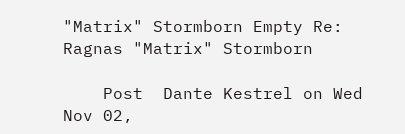"Matrix" Stormborn Empty Re: Ragnas "Matrix" Stormborn

    Post  Dante Kestrel on Wed Nov 02,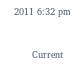2011 6:32 pm


      Current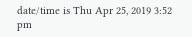date/time is Thu Apr 25, 2019 3:52 pm